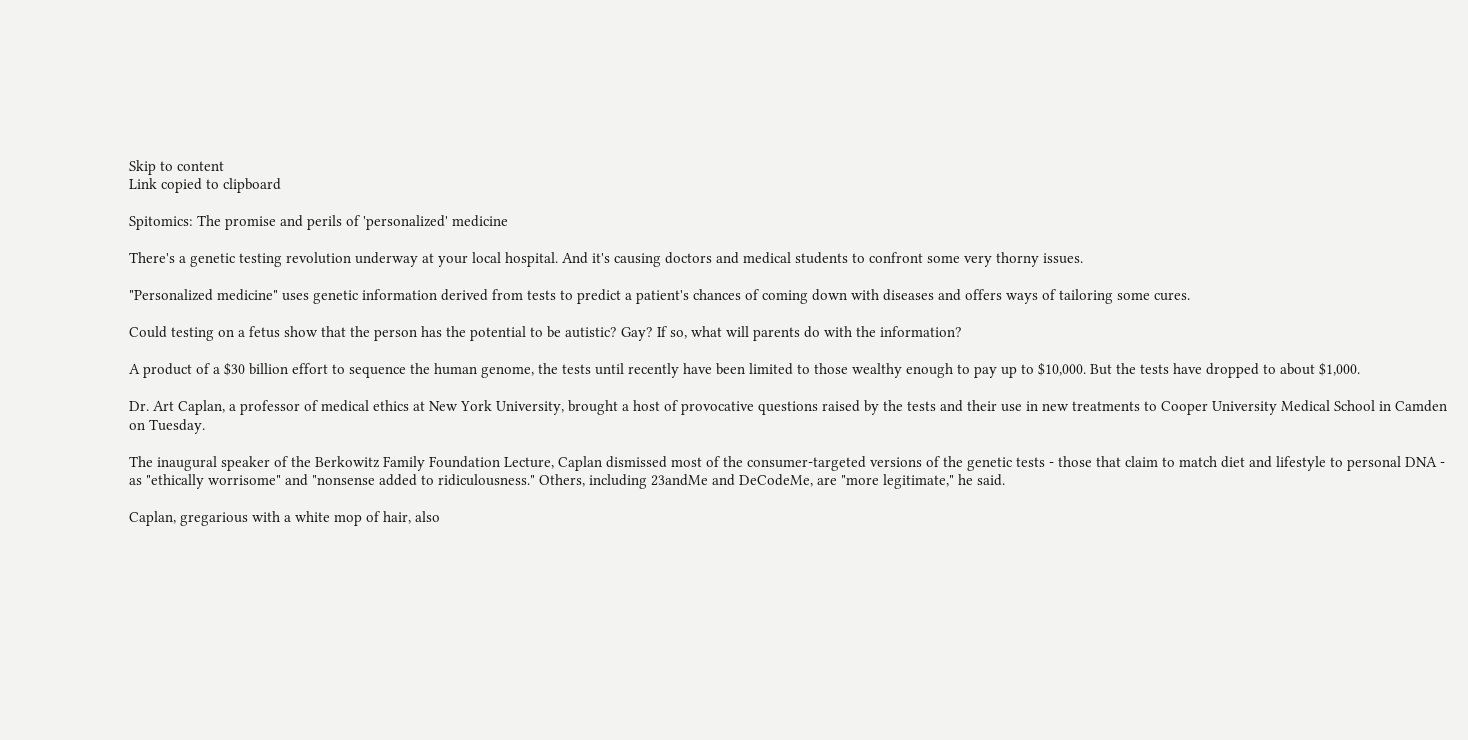Skip to content
Link copied to clipboard

Spitomics: The promise and perils of 'personalized' medicine

There's a genetic testing revolution underway at your local hospital. And it's causing doctors and medical students to confront some very thorny issues.

"Personalized medicine" uses genetic information derived from tests to predict a patient's chances of coming down with diseases and offers ways of tailoring some cures.

Could testing on a fetus show that the person has the potential to be autistic? Gay? If so, what will parents do with the information?

A product of a $30 billion effort to sequence the human genome, the tests until recently have been limited to those wealthy enough to pay up to $10,000. But the tests have dropped to about $1,000.

Dr. Art Caplan, a professor of medical ethics at New York University, brought a host of provocative questions raised by the tests and their use in new treatments to Cooper University Medical School in Camden on Tuesday.

The inaugural speaker of the Berkowitz Family Foundation Lecture, Caplan dismissed most of the consumer-targeted versions of the genetic tests - those that claim to match diet and lifestyle to personal DNA - as "ethically worrisome" and "nonsense added to ridiculousness." Others, including 23andMe and DeCodeMe, are "more legitimate," he said.

Caplan, gregarious with a white mop of hair, also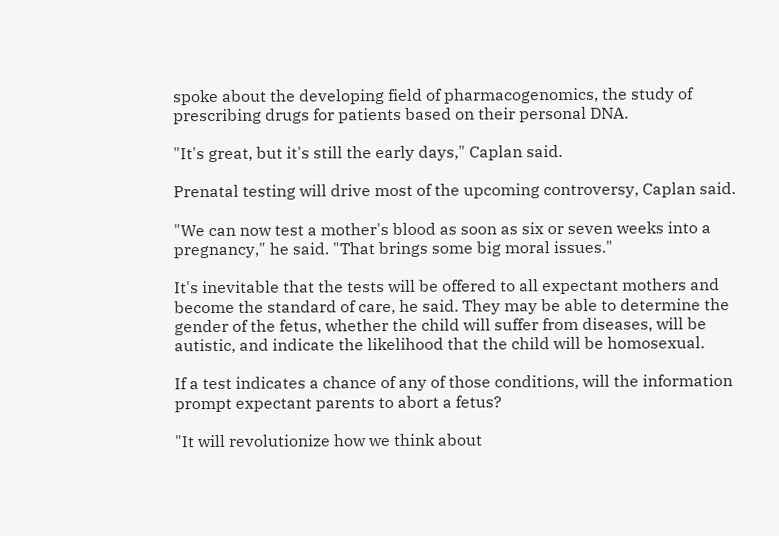spoke about the developing field of pharmacogenomics, the study of prescribing drugs for patients based on their personal DNA.

"It's great, but it's still the early days," Caplan said.

Prenatal testing will drive most of the upcoming controversy, Caplan said.

"We can now test a mother's blood as soon as six or seven weeks into a pregnancy," he said. "That brings some big moral issues."

It's inevitable that the tests will be offered to all expectant mothers and become the standard of care, he said. They may be able to determine the gender of the fetus, whether the child will suffer from diseases, will be autistic, and indicate the likelihood that the child will be homosexual.

If a test indicates a chance of any of those conditions, will the information prompt expectant parents to abort a fetus?

"It will revolutionize how we think about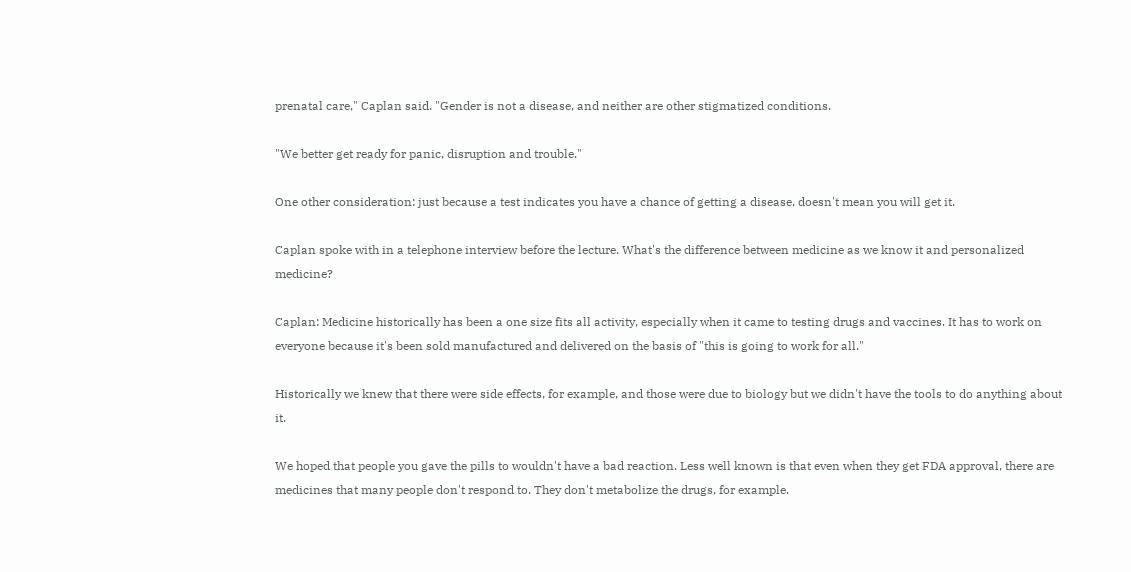prenatal care," Caplan said. "Gender is not a disease, and neither are other stigmatized conditions.

"We better get ready for panic, disruption and trouble."

One other consideration: just because a test indicates you have a chance of getting a disease, doesn't mean you will get it.

Caplan spoke with in a telephone interview before the lecture. What's the difference between medicine as we know it and personalized medicine?

Caplan: Medicine historically has been a one size fits all activity, especially when it came to testing drugs and vaccines. It has to work on everyone because it's been sold manufactured and delivered on the basis of "this is going to work for all."

Historically we knew that there were side effects, for example, and those were due to biology but we didn't have the tools to do anything about it.

We hoped that people you gave the pills to wouldn't have a bad reaction. Less well known is that even when they get FDA approval, there are medicines that many people don't respond to. They don't metabolize the drugs, for example.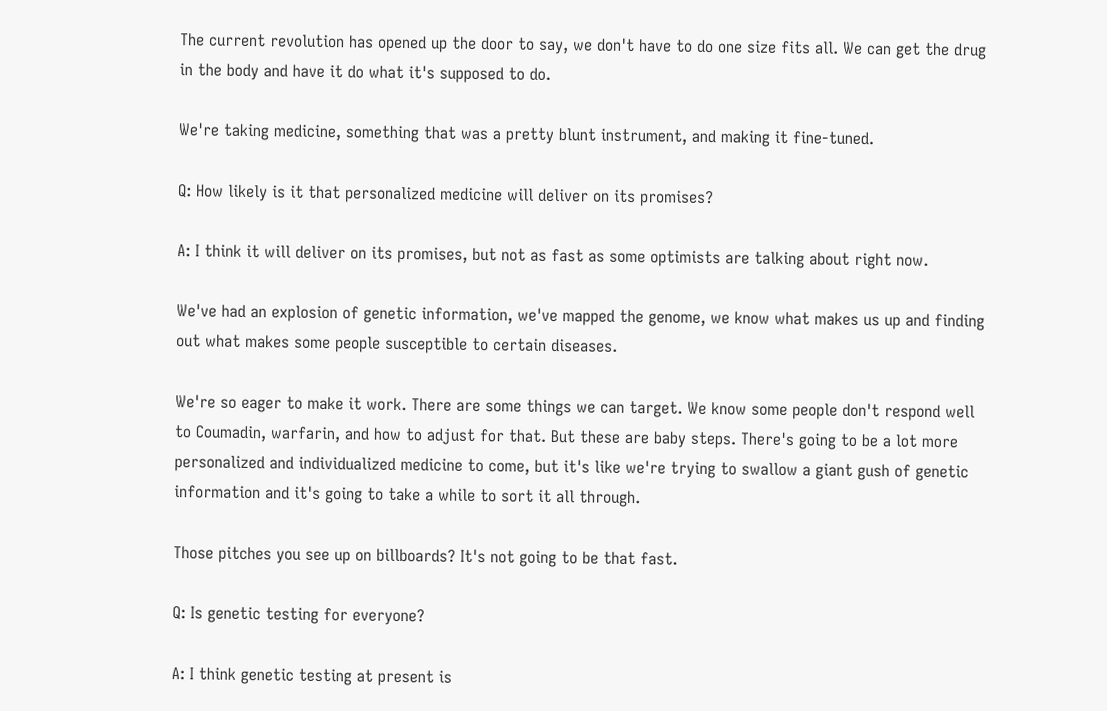The current revolution has opened up the door to say, we don't have to do one size fits all. We can get the drug in the body and have it do what it's supposed to do.

We're taking medicine, something that was a pretty blunt instrument, and making it fine-tuned.

Q: How likely is it that personalized medicine will deliver on its promises?

A: I think it will deliver on its promises, but not as fast as some optimists are talking about right now.

We've had an explosion of genetic information, we've mapped the genome, we know what makes us up and finding out what makes some people susceptible to certain diseases.

We're so eager to make it work. There are some things we can target. We know some people don't respond well to Coumadin, warfarin, and how to adjust for that. But these are baby steps. There's going to be a lot more personalized and individualized medicine to come, but it's like we're trying to swallow a giant gush of genetic information and it's going to take a while to sort it all through.

Those pitches you see up on billboards? It's not going to be that fast.

Q: Is genetic testing for everyone?

A: I think genetic testing at present is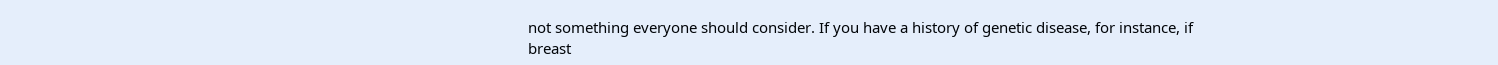not something everyone should consider. If you have a history of genetic disease, for instance, if breast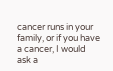cancer runs in your family, or if you have a cancer, I would ask a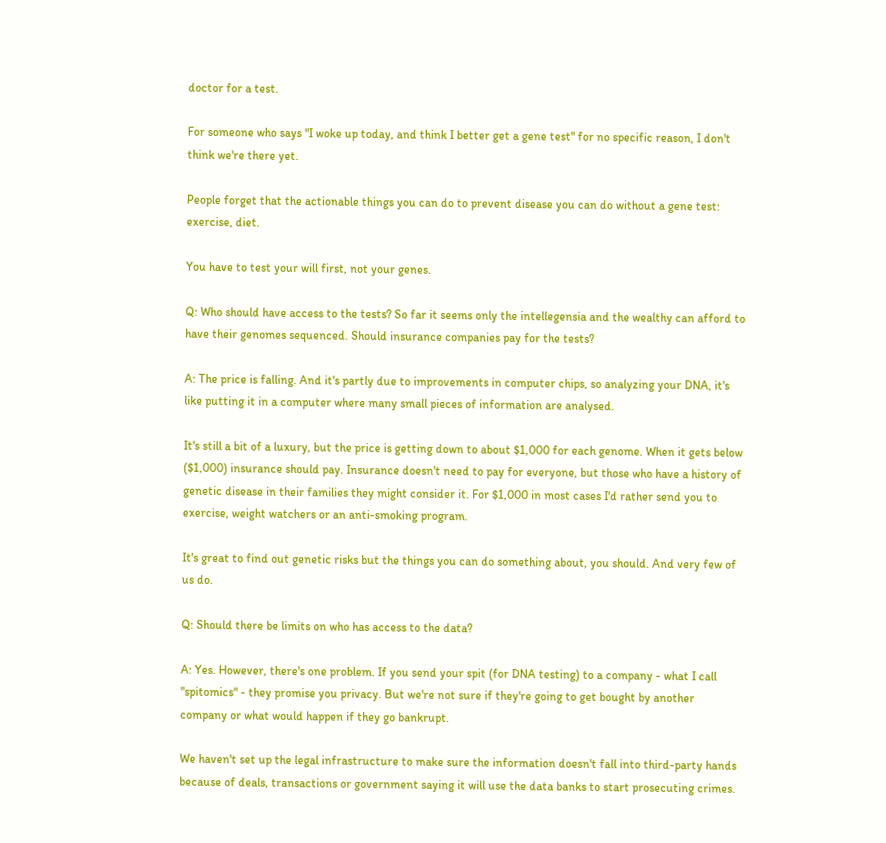doctor for a test.

For someone who says "I woke up today, and think I better get a gene test" for no specific reason, I don't think we're there yet.

People forget that the actionable things you can do to prevent disease you can do without a gene test: exercise, diet.

You have to test your will first, not your genes.

Q: Who should have access to the tests? So far it seems only the intellegensia and the wealthy can afford to have their genomes sequenced. Should insurance companies pay for the tests?

A: The price is falling. And it's partly due to improvements in computer chips, so analyzing your DNA, it's like putting it in a computer where many small pieces of information are analysed.

It's still a bit of a luxury, but the price is getting down to about $1,000 for each genome. When it gets below ($1,000) insurance should pay. Insurance doesn't need to pay for everyone, but those who have a history of genetic disease in their families they might consider it. For $1,000 in most cases I'd rather send you to exercise, weight watchers or an anti-smoking program.

It's great to find out genetic risks but the things you can do something about, you should. And very few of us do.

Q: Should there be limits on who has access to the data?

A: Yes. However, there's one problem. If you send your spit (for DNA testing) to a company - what I call "spitomics" - they promise you privacy. But we're not sure if they're going to get bought by another company or what would happen if they go bankrupt.

We haven't set up the legal infrastructure to make sure the information doesn't fall into third-party hands because of deals, transactions or government saying it will use the data banks to start prosecuting crimes.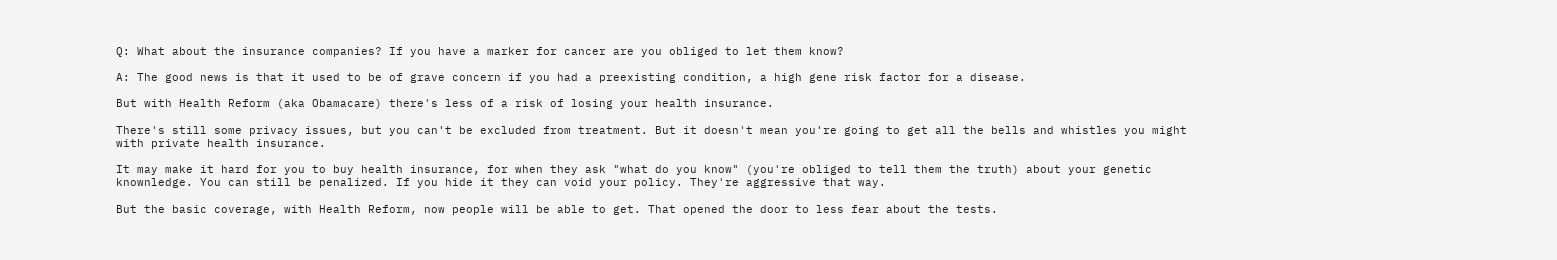Q: What about the insurance companies? If you have a marker for cancer are you obliged to let them know?

A: The good news is that it used to be of grave concern if you had a preexisting condition, a high gene risk factor for a disease.

But with Health Reform (aka Obamacare) there's less of a risk of losing your health insurance.

There's still some privacy issues, but you can't be excluded from treatment. But it doesn't mean you're going to get all the bells and whistles you might with private health insurance.

It may make it hard for you to buy health insurance, for when they ask "what do you know" (you're obliged to tell them the truth) about your genetic knownledge. You can still be penalized. If you hide it they can void your policy. They're aggressive that way.

But the basic coverage, with Health Reform, now people will be able to get. That opened the door to less fear about the tests.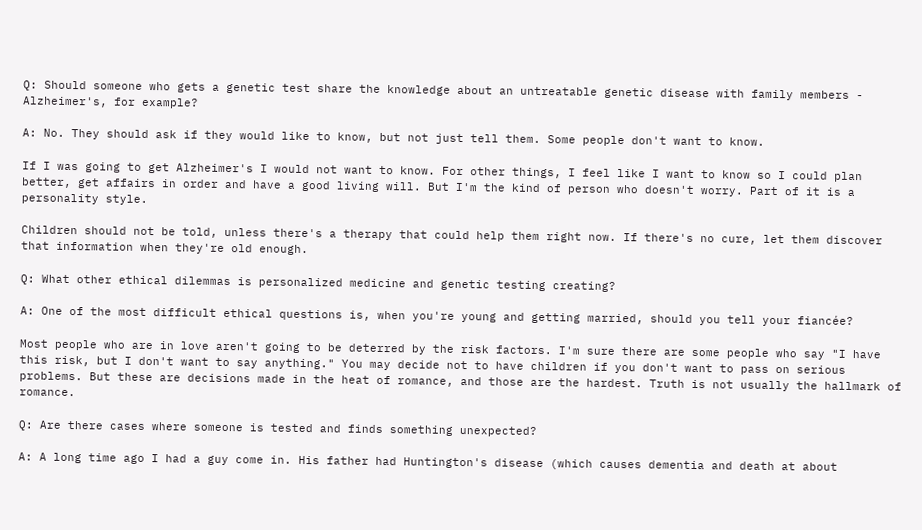Q: Should someone who gets a genetic test share the knowledge about an untreatable genetic disease with family members - Alzheimer's, for example?

A: No. They should ask if they would like to know, but not just tell them. Some people don't want to know.

If I was going to get Alzheimer's I would not want to know. For other things, I feel like I want to know so I could plan better, get affairs in order and have a good living will. But I'm the kind of person who doesn't worry. Part of it is a personality style.

Children should not be told, unless there's a therapy that could help them right now. If there's no cure, let them discover that information when they're old enough.

Q: What other ethical dilemmas is personalized medicine and genetic testing creating?

A: One of the most difficult ethical questions is, when you're young and getting married, should you tell your fiancée?

Most people who are in love aren't going to be deterred by the risk factors. I'm sure there are some people who say "I have this risk, but I don't want to say anything." You may decide not to have children if you don't want to pass on serious problems. But these are decisions made in the heat of romance, and those are the hardest. Truth is not usually the hallmark of romance.

Q: Are there cases where someone is tested and finds something unexpected?

A: A long time ago I had a guy come in. His father had Huntington's disease (which causes dementia and death at about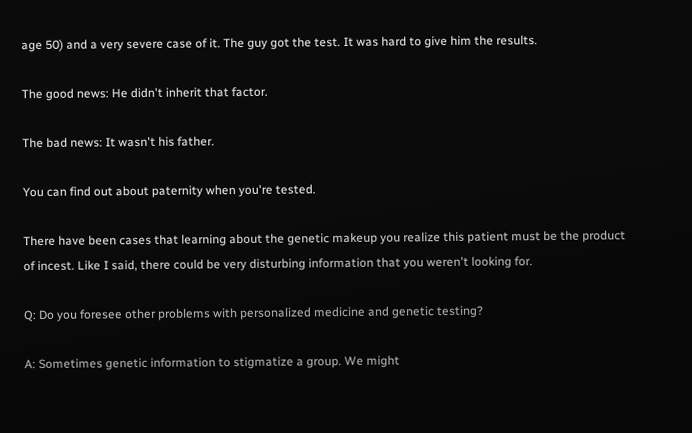age 50) and a very severe case of it. The guy got the test. It was hard to give him the results.

The good news: He didn't inherit that factor.

The bad news: It wasn't his father.

You can find out about paternity when you're tested.

There have been cases that learning about the genetic makeup you realize this patient must be the product of incest. Like I said, there could be very disturbing information that you weren't looking for.

Q: Do you foresee other problems with personalized medicine and genetic testing?

A: Sometimes genetic information to stigmatize a group. We might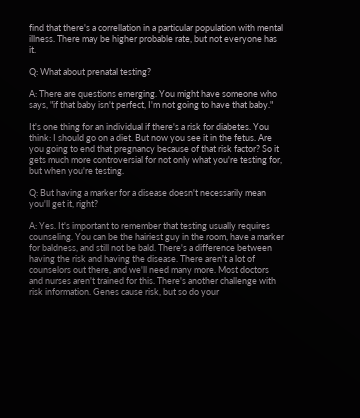find that there's a correllation in a particular population with mental illness. There may be higher probable rate, but not everyone has it.

Q: What about prenatal testing?

A: There are questions emerging. You might have someone who says, "if that baby isn't perfect, I'm not going to have that baby."

It's one thing for an individual if there's a risk for diabetes. You think: I should go on a diet. But now you see it in the fetus. Are you going to end that pregnancy because of that risk factor? So it gets much more controversial for not only what you're testing for, but when you're testing.

Q: But having a marker for a disease doesn't necessarily mean you'll get it, right?

A: Yes. It's important to remember that testing usually requires counseling. You can be the hairiest guy in the room, have a marker for baldness, and still not be bald. There's a difference between having the risk and having the disease. There aren't a lot of counselors out there, and we'll need many more. Most doctors and nurses aren't trained for this. There's another challenge with risk information. Genes cause risk, but so do your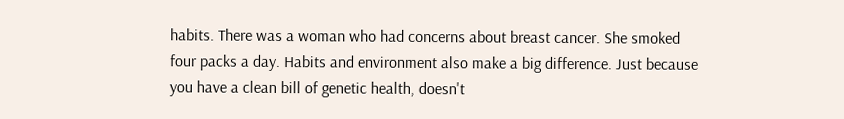habits. There was a woman who had concerns about breast cancer. She smoked four packs a day. Habits and environment also make a big difference. Just because you have a clean bill of genetic health, doesn't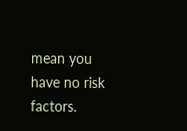mean you have no risk factors.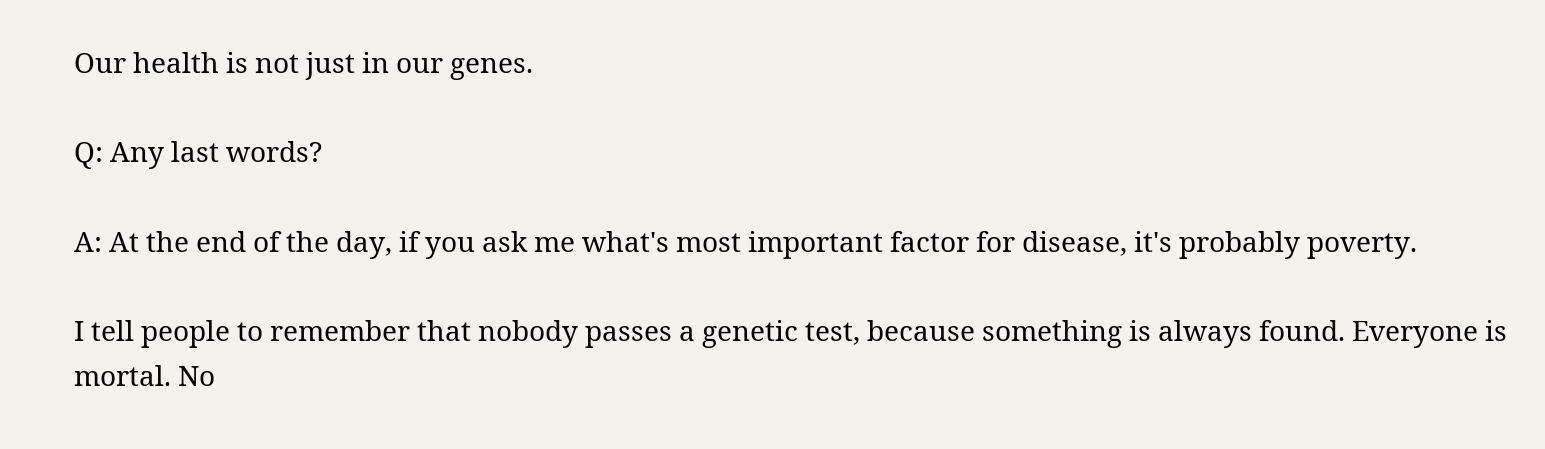Our health is not just in our genes.

Q: Any last words?

A: At the end of the day, if you ask me what's most important factor for disease, it's probably poverty.

I tell people to remember that nobody passes a genetic test, because something is always found. Everyone is mortal. No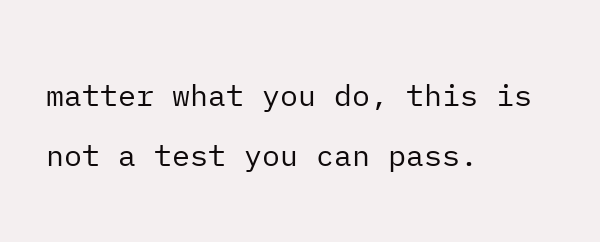matter what you do, this is not a test you can pass.